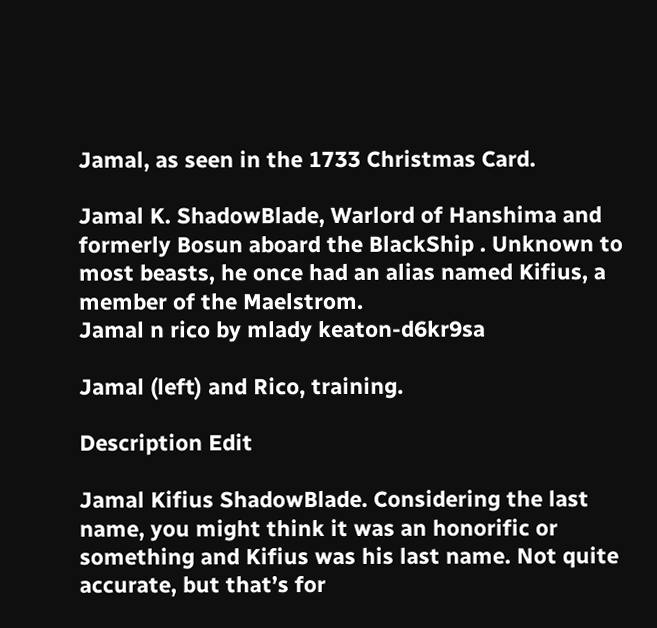Jamal, as seen in the 1733 Christmas Card.

Jamal K. ShadowBlade, Warlord of Hanshima and formerly Bosun aboard the BlackShip . Unknown to most beasts, he once had an alias named Kifius, a member of the Maelstrom.
Jamal n rico by mlady keaton-d6kr9sa

Jamal (left) and Rico, training.

Description Edit

Jamal Kifius ShadowBlade. Considering the last name, you might think it was an honorific or something and Kifius was his last name. Not quite accurate, but that’s for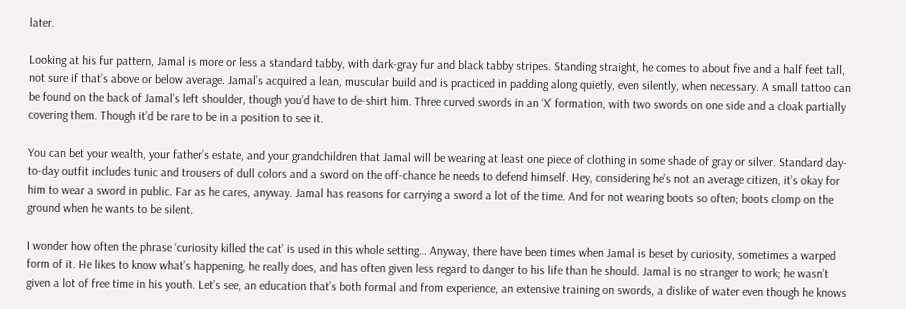later.

Looking at his fur pattern, Jamal is more or less a standard tabby, with dark-gray fur and black tabby stripes. Standing straight, he comes to about five and a half feet tall, not sure if that’s above or below average. Jamal’s acquired a lean, muscular build and is practiced in padding along quietly, even silently, when necessary. A small tattoo can be found on the back of Jamal’s left shoulder, though you’d have to de-shirt him. Three curved swords in an ‘X’ formation, with two swords on one side and a cloak partially covering them. Though it’d be rare to be in a position to see it.

You can bet your wealth, your father’s estate, and your grandchildren that Jamal will be wearing at least one piece of clothing in some shade of gray or silver. Standard day-to-day outfit includes tunic and trousers of dull colors and a sword on the off-chance he needs to defend himself. Hey, considering he’s not an average citizen, it’s okay for him to wear a sword in public. Far as he cares, anyway. Jamal has reasons for carrying a sword a lot of the time. And for not wearing boots so often; boots clomp on the ground when he wants to be silent.

I wonder how often the phrase ‘curiosity killed the cat’ is used in this whole setting… Anyway, there have been times when Jamal is beset by curiosity, sometimes a warped form of it. He likes to know what’s happening, he really does, and has often given less regard to danger to his life than he should. Jamal is no stranger to work; he wasn’t given a lot of free time in his youth. Let’s see, an education that’s both formal and from experience, an extensive training on swords, a dislike of water even though he knows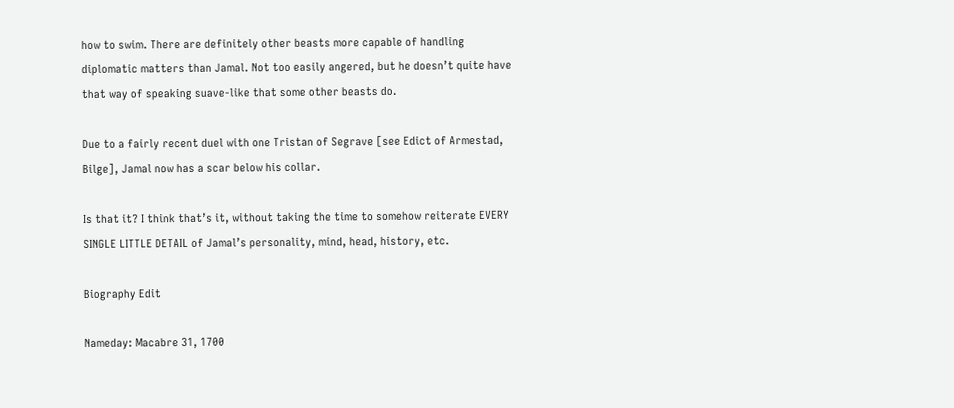how to swim. There are definitely other beasts more capable of handling diplomatic matters than Jamal. Not too easily angered, but he doesn’t quite have that way of speaking suave-like that some other beasts do.

Due to a fairly recent duel with one Tristan of Segrave [see Edict of Armestad, Bilge], Jamal now has a scar below his collar.

Is that it? I think that’s it, without taking the time to somehow reiterate EVERY SINGLE LITTLE DETAIL of Jamal’s personality, mind, head, history, etc.

Biography Edit

Nameday: Macabre 31, 1700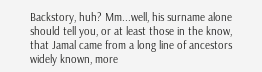Backstory, huh? Mm...well, his surname alone should tell you, or at least those in the know, that Jamal came from a long line of ancestors widely known, more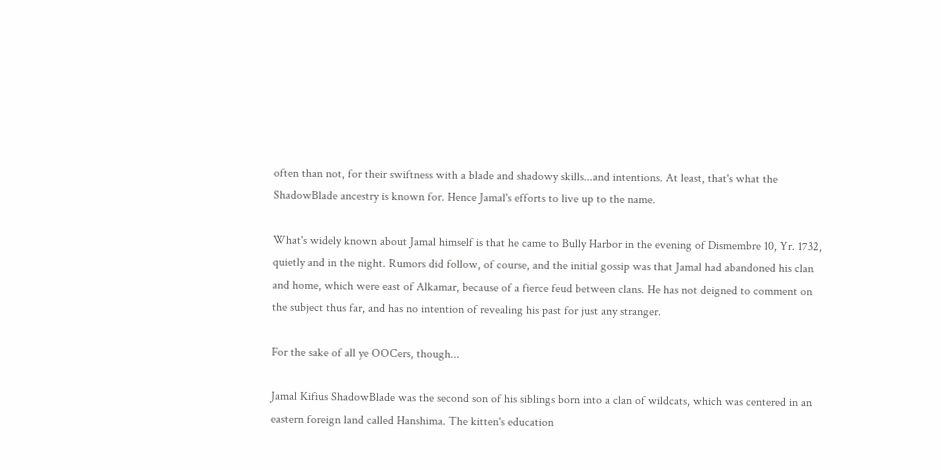often than not, for their swiftness with a blade and shadowy skills...and intentions. At least, that's what the ShadowBlade ancestry is known for. Hence Jamal's efforts to live up to the name.

What's widely known about Jamal himself is that he came to Bully Harbor in the evening of Dismembre 10, Yr. 1732, quietly and in the night. Rumors did follow, of course, and the initial gossip was that Jamal had abandoned his clan and home, which were east of Alkamar, because of a fierce feud between clans. He has not deigned to comment on the subject thus far, and has no intention of revealing his past for just any stranger.

For the sake of all ye OOCers, though...

Jamal Kifius ShadowBlade was the second son of his siblings born into a clan of wildcats, which was centered in an eastern foreign land called Hanshima. The kitten's education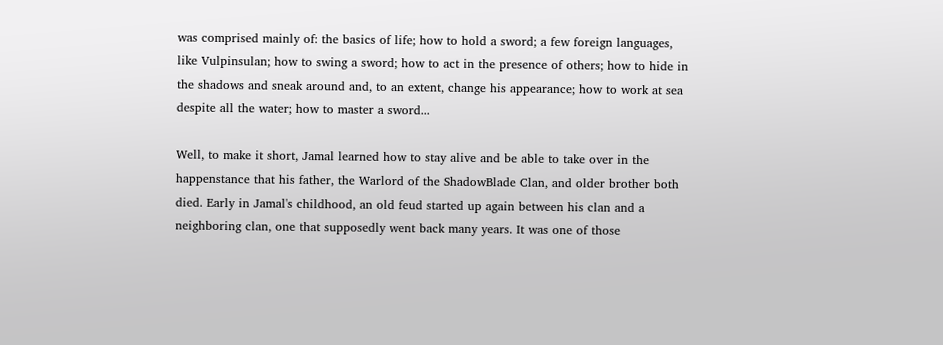was comprised mainly of: the basics of life; how to hold a sword; a few foreign languages, like Vulpinsulan; how to swing a sword; how to act in the presence of others; how to hide in the shadows and sneak around and, to an extent, change his appearance; how to work at sea despite all the water; how to master a sword...

Well, to make it short, Jamal learned how to stay alive and be able to take over in the happenstance that his father, the Warlord of the ShadowBlade Clan, and older brother both died. Early in Jamal's childhood, an old feud started up again between his clan and a neighboring clan, one that supposedly went back many years. It was one of those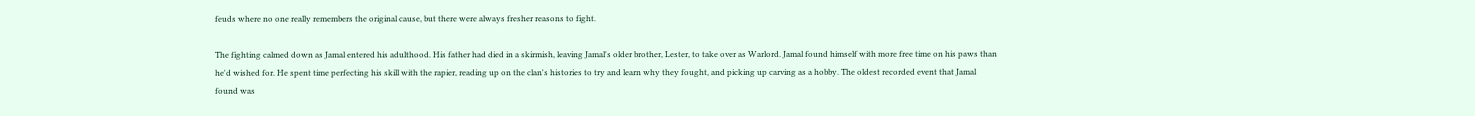feuds where no one really remembers the original cause, but there were always fresher reasons to fight.

The fighting calmed down as Jamal entered his adulthood. His father had died in a skirmish, leaving Jamal's older brother, Lester, to take over as Warlord. Jamal found himself with more free time on his paws than he'd wished for. He spent time perfecting his skill with the rapier, reading up on the clan's histories to try and learn why they fought, and picking up carving as a hobby. The oldest recorded event that Jamal found was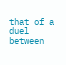that of a duel between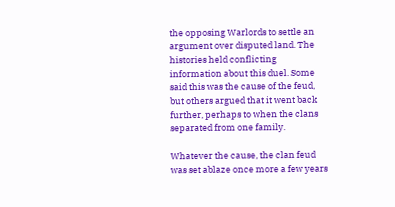the opposing Warlords to settle an argument over disputed land. The histories held conflicting information about this duel. Some said this was the cause of the feud, but others argued that it went back further, perhaps to when the clans separated from one family.

Whatever the cause, the clan feud was set ablaze once more a few years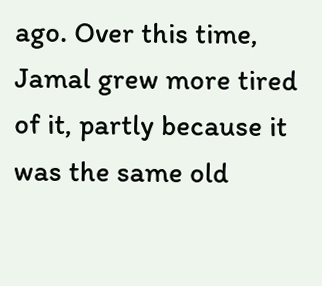ago. Over this time, Jamal grew more tired of it, partly because it was the same old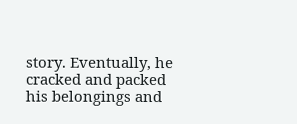story. Eventually, he cracked and packed his belongings and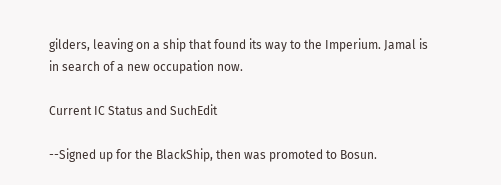gilders, leaving on a ship that found its way to the Imperium. Jamal is in search of a new occupation now.

Current IC Status and SuchEdit

--Signed up for the BlackShip, then was promoted to Bosun.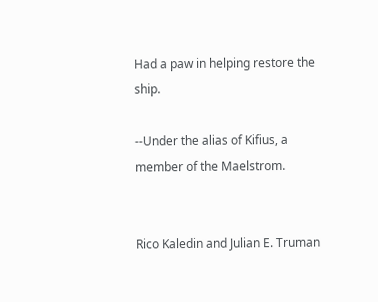Had a paw in helping restore the ship.

--Under the alias of Kifius, a member of the Maelstrom.


Rico Kaledin and Julian E. Truman